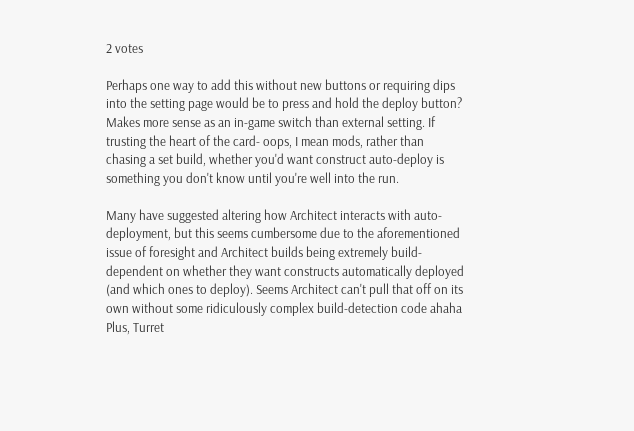2 votes

Perhaps one way to add this without new buttons or requiring dips into the setting page would be to press and hold the deploy button? Makes more sense as an in-game switch than external setting. If trusting the heart of the card- oops, I mean mods, rather than chasing a set build, whether you'd want construct auto-deploy is something you don't know until you're well into the run.

Many have suggested altering how Architect interacts with auto-deployment, but this seems cumbersome due to the aforementioned issue of foresight and Architect builds being extremely build-dependent on whether they want constructs automatically deployed (and which ones to deploy). Seems Architect can't pull that off on its own without some ridiculously complex build-detection code ahaha
Plus, Turret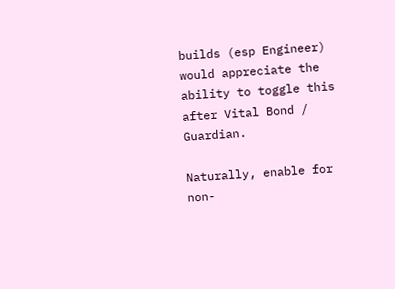builds (esp Engineer) would appreciate the ability to toggle this after Vital Bond / Guardian.

Naturally, enable for non-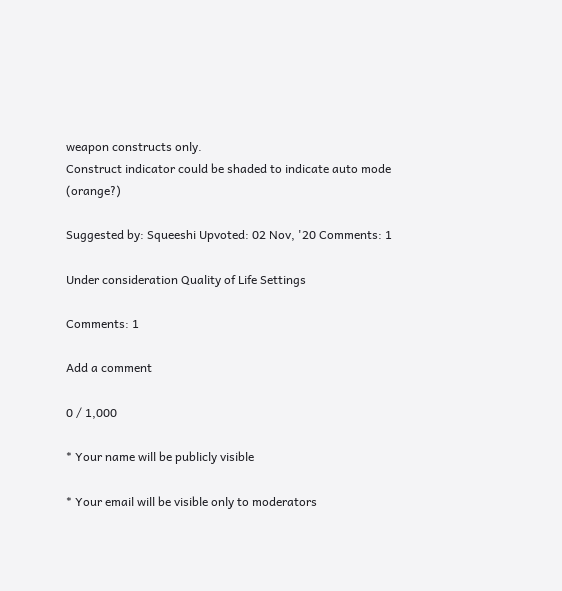weapon constructs only.
Construct indicator could be shaded to indicate auto mode (orange?)

Suggested by: Squeeshi Upvoted: 02 Nov, '20 Comments: 1

Under consideration Quality of Life Settings

Comments: 1

Add a comment

0 / 1,000

* Your name will be publicly visible

* Your email will be visible only to moderators